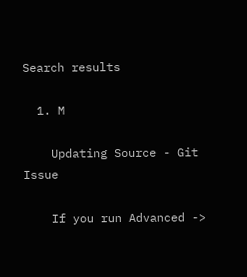Search results

  1. M

    Updating Source - Git Issue

    If you run Advanced ->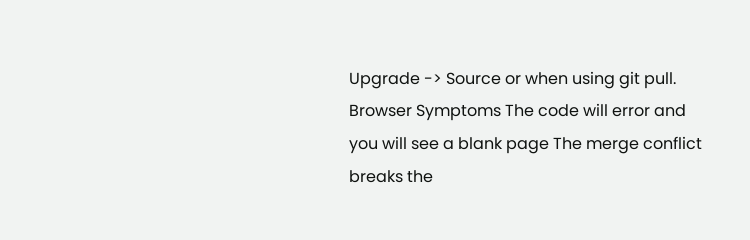Upgrade -> Source or when using git pull. Browser Symptoms The code will error and you will see a blank page The merge conflict breaks the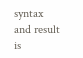syntax and result is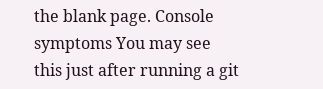the blank page. Console symptoms You may see this just after running a git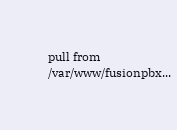pull from /var/www/fusionpbx...